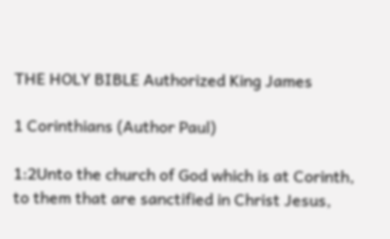THE HOLY BIBLE Authorized King James

1 Corinthians (Author Paul)

1:2Unto the church of God which is at Corinth, to them that are sanctified in Christ Jesus,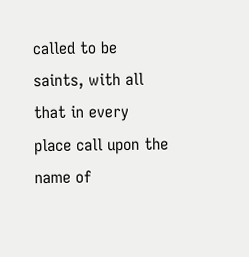called to be saints, with all that in every place call upon the name of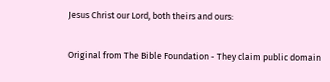Jesus Christ our Lord, both theirs and ours:

Original from The Bible Foundation - They claim public domain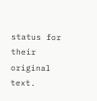status for their original text.